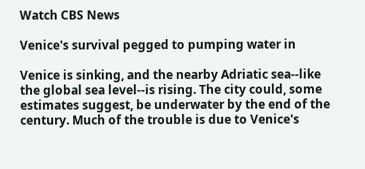Watch CBS News

Venice's survival pegged to pumping water in

Venice is sinking, and the nearby Adriatic sea--like the global sea level--is rising. The city could, some estimates suggest, be underwater by the end of the century. Much of the trouble is due to Venice's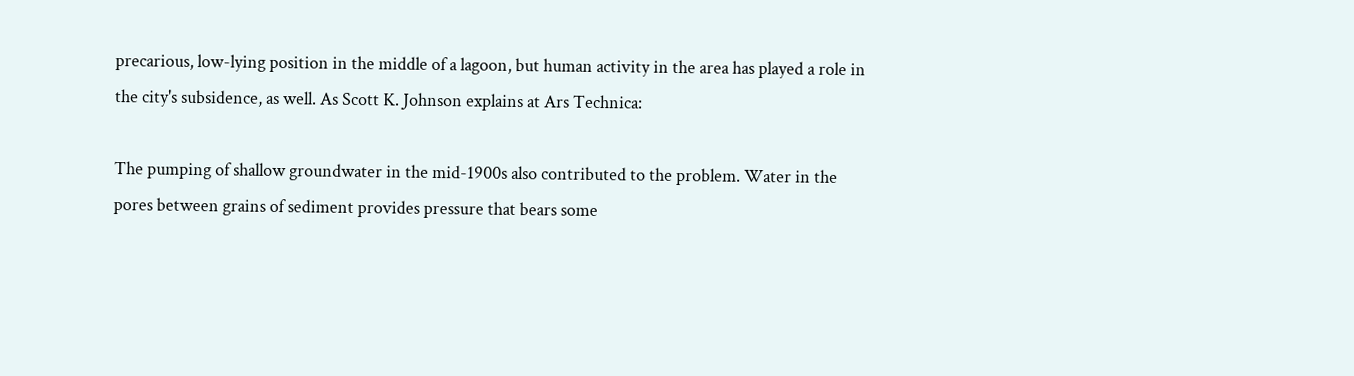precarious, low-lying position in the middle of a lagoon, but human activity in the area has played a role in the city's subsidence, as well. As Scott K. Johnson explains at Ars Technica:

The pumping of shallow groundwater in the mid-1900s also contributed to the problem. Water in the pores between grains of sediment provides pressure that bears some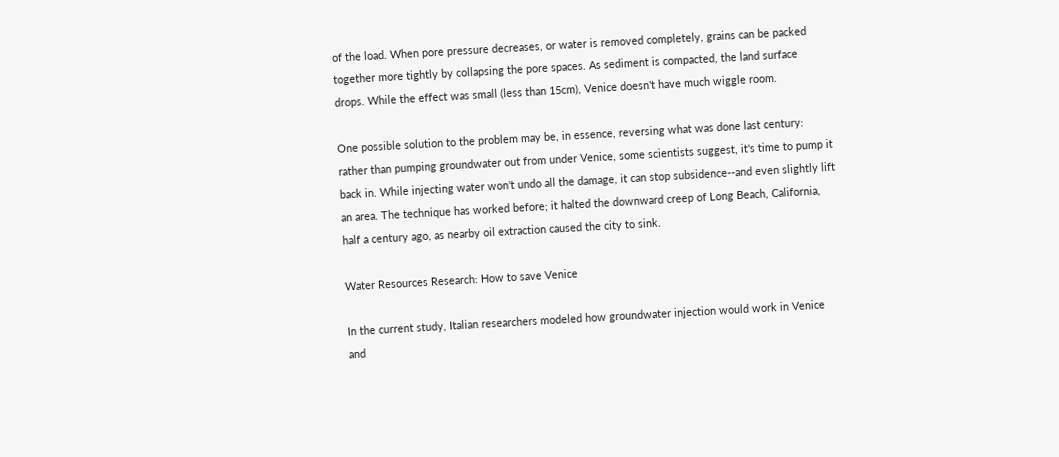of the load. When pore pressure decreases, or water is removed completely, grains can be packed together more tightly by collapsing the pore spaces. As sediment is compacted, the land surface drops. While the effect was small (less than 15cm), Venice doesn't have much wiggle room.

One possible solution to the problem may be, in essence, reversing what was done last century: rather than pumping groundwater out from under Venice, some scientists suggest, it's time to pump it back in. While injecting water won't undo all the damage, it can stop subsidence--and even slightly lift an area. The technique has worked before; it halted the downward creep of Long Beach, California, half a century ago, as nearby oil extraction caused the city to sink.

Water Resources Research: How to save Venice

In the current study, Italian researchers modeled how groundwater injection would work in Venice and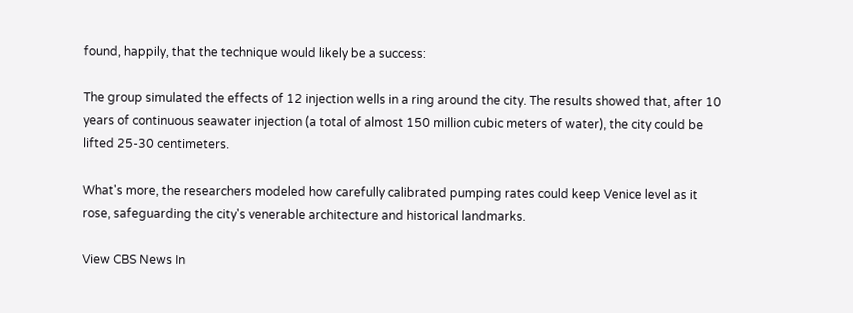found, happily, that the technique would likely be a success:

The group simulated the effects of 12 injection wells in a ring around the city. The results showed that, after 10 years of continuous seawater injection (a total of almost 150 million cubic meters of water), the city could be lifted 25-30 centimeters.

What's more, the researchers modeled how carefully calibrated pumping rates could keep Venice level as it rose, safeguarding the city's venerable architecture and historical landmarks.

View CBS News In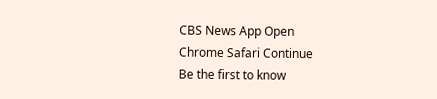CBS News App Open
Chrome Safari Continue
Be the first to know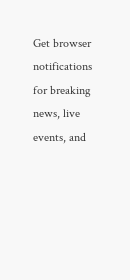Get browser notifications for breaking news, live events, and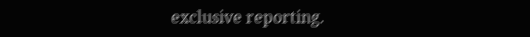exclusive reporting.